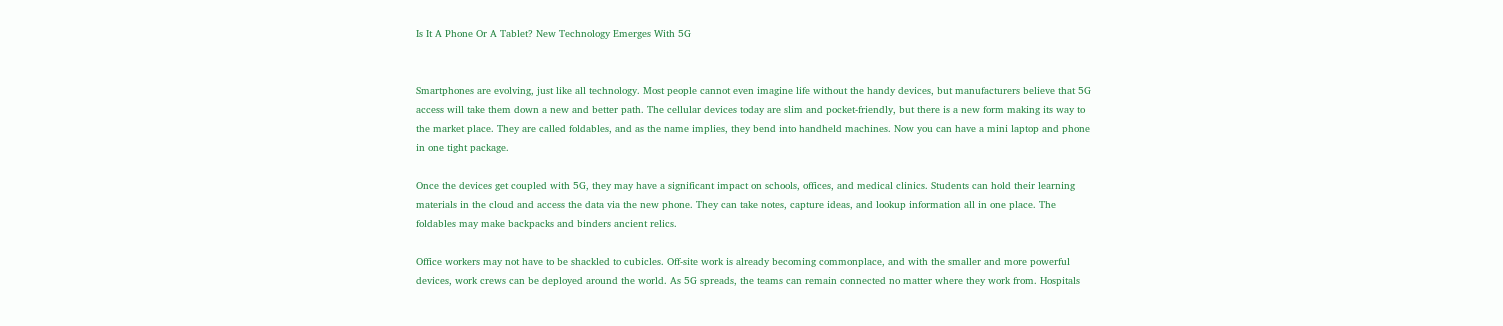Is It A Phone Or A Tablet? New Technology Emerges With 5G


Smartphones are evolving, just like all technology. Most people cannot even imagine life without the handy devices, but manufacturers believe that 5G access will take them down a new and better path. The cellular devices today are slim and pocket-friendly, but there is a new form making its way to the market place. They are called foldables, and as the name implies, they bend into handheld machines. Now you can have a mini laptop and phone in one tight package.

Once the devices get coupled with 5G, they may have a significant impact on schools, offices, and medical clinics. Students can hold their learning materials in the cloud and access the data via the new phone. They can take notes, capture ideas, and lookup information all in one place. The foldables may make backpacks and binders ancient relics.

Office workers may not have to be shackled to cubicles. Off-site work is already becoming commonplace, and with the smaller and more powerful devices, work crews can be deployed around the world. As 5G spreads, the teams can remain connected no matter where they work from. Hospitals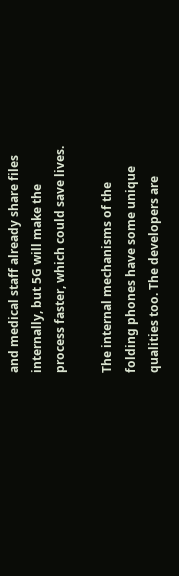and medical staff already share files internally, but 5G will make the process faster, which could save lives.

The internal mechanisms of the folding phones have some unique qualities too. The developers are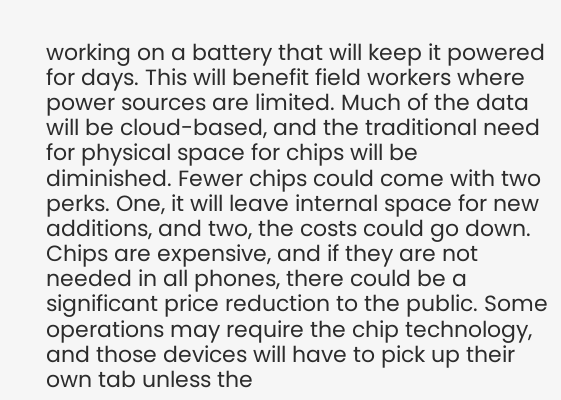working on a battery that will keep it powered for days. This will benefit field workers where power sources are limited. Much of the data will be cloud-based, and the traditional need for physical space for chips will be diminished. Fewer chips could come with two perks. One, it will leave internal space for new additions, and two, the costs could go down. Chips are expensive, and if they are not needed in all phones, there could be a significant price reduction to the public. Some operations may require the chip technology, and those devices will have to pick up their own tab unless the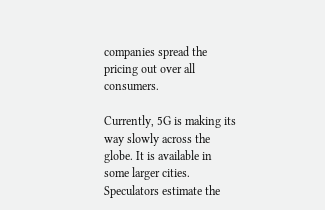companies spread the pricing out over all consumers.

Currently, 5G is making its way slowly across the globe. It is available in some larger cities. Speculators estimate the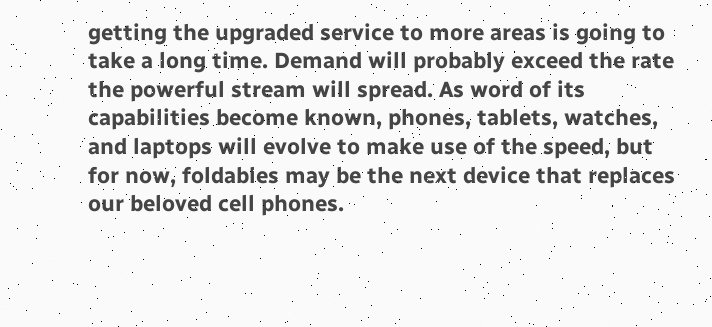getting the upgraded service to more areas is going to take a long time. Demand will probably exceed the rate the powerful stream will spread. As word of its capabilities become known, phones, tablets, watches, and laptops will evolve to make use of the speed, but for now, foldables may be the next device that replaces our beloved cell phones.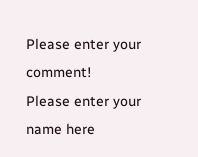Please enter your comment!
Please enter your name here